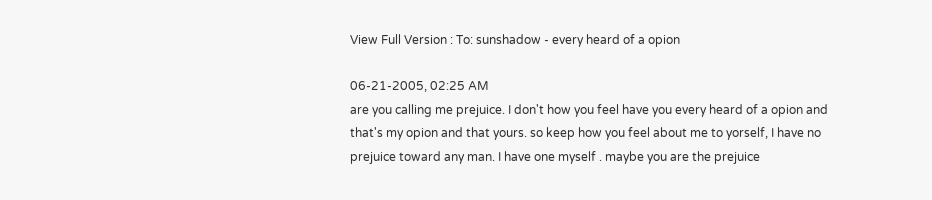View Full Version : To: sunshadow - every heard of a opion

06-21-2005, 02:25 AM
are you calling me prejuice. I don't how you feel have you every heard of a opion and that's my opion and that yours. so keep how you feel about me to yorself, I have no prejuice toward any man. I have one myself . maybe you are the prejuice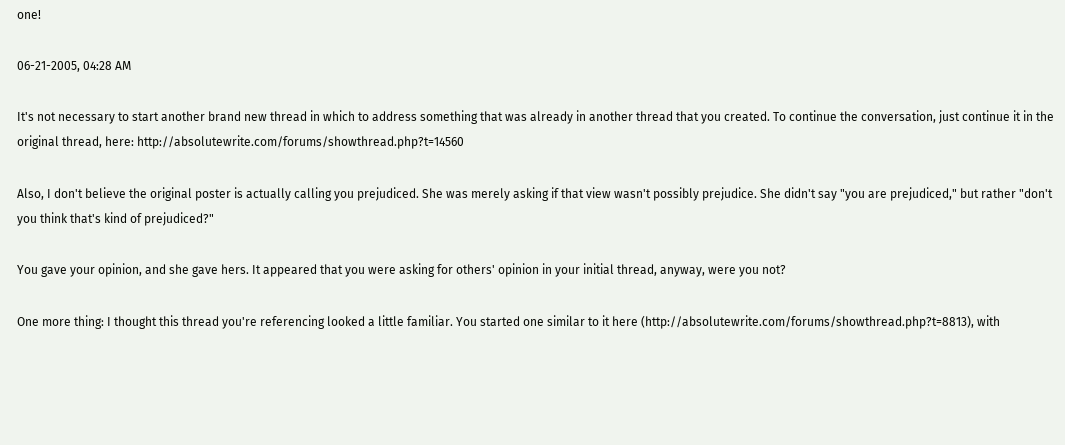one!

06-21-2005, 04:28 AM

It's not necessary to start another brand new thread in which to address something that was already in another thread that you created. To continue the conversation, just continue it in the original thread, here: http://absolutewrite.com/forums/showthread.php?t=14560

Also, I don't believe the original poster is actually calling you prejudiced. She was merely asking if that view wasn't possibly prejudice. She didn't say "you are prejudiced," but rather "don't you think that's kind of prejudiced?"

You gave your opinion, and she gave hers. It appeared that you were asking for others' opinion in your initial thread, anyway, were you not?

One more thing: I thought this thread you're referencing looked a little familiar. You started one similar to it here (http://absolutewrite.com/forums/showthread.php?t=8813), with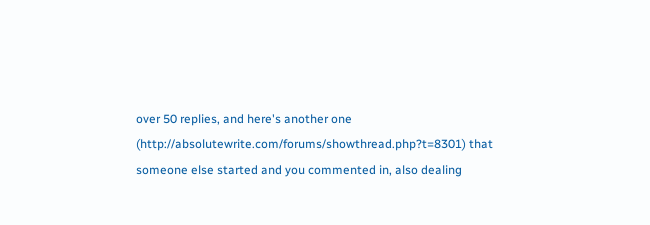over 50 replies, and here's another one (http://absolutewrite.com/forums/showthread.php?t=8301) that someone else started and you commented in, also dealing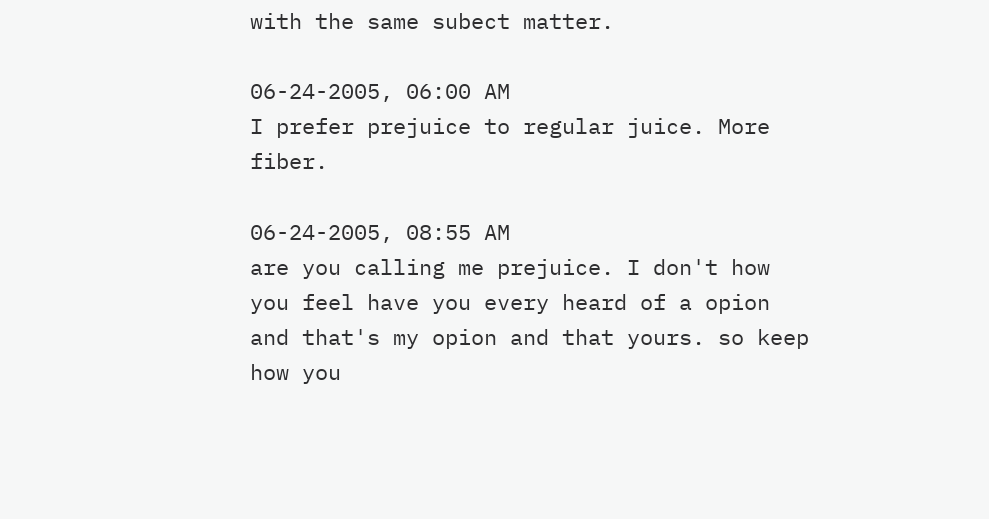with the same subect matter.

06-24-2005, 06:00 AM
I prefer prejuice to regular juice. More fiber.

06-24-2005, 08:55 AM
are you calling me prejuice. I don't how you feel have you every heard of a opion and that's my opion and that yours. so keep how you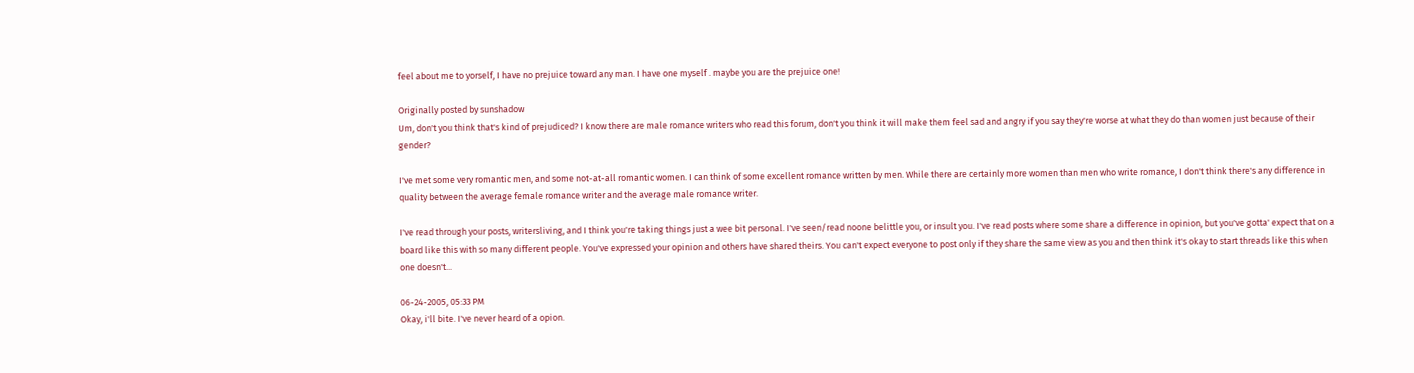feel about me to yorself, I have no prejuice toward any man. I have one myself . maybe you are the prejuice one!

Originally posted by sunshadow
Um, don't you think that's kind of prejudiced? I know there are male romance writers who read this forum, don't you think it will make them feel sad and angry if you say they're worse at what they do than women just because of their gender?

I've met some very romantic men, and some not-at-all romantic women. I can think of some excellent romance written by men. While there are certainly more women than men who write romance, I don't think there's any difference in quality between the average female romance writer and the average male romance writer.

I've read through your posts, writersliving, and I think you're taking things just a wee bit personal. I've seen/read noone belittle you, or insult you. I've read posts where some share a difference in opinion, but you've gotta' expect that on a board like this with so many different people. You've expressed your opinion and others have shared theirs. You can't expect everyone to post only if they share the same view as you and then think it's okay to start threads like this when one doesn't...

06-24-2005, 05:33 PM
Okay, i'll bite. I've never heard of a opion.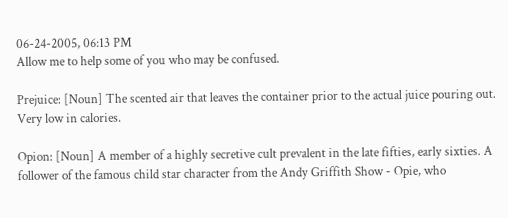06-24-2005, 06:13 PM
Allow me to help some of you who may be confused.

Prejuice: [Noun] The scented air that leaves the container prior to the actual juice pouring out. Very low in calories.

Opion: [Noun] A member of a highly secretive cult prevalent in the late fifties, early sixties. A follower of the famous child star character from the Andy Griffith Show - Opie, who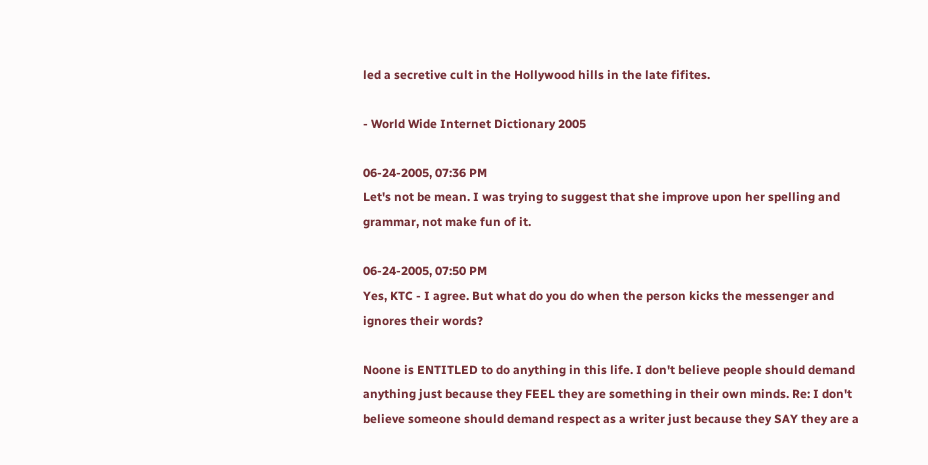led a secretive cult in the Hollywood hills in the late fifites.

- World Wide Internet Dictionary 2005

06-24-2005, 07:36 PM
Let's not be mean. I was trying to suggest that she improve upon her spelling and grammar, not make fun of it.

06-24-2005, 07:50 PM
Yes, KTC - I agree. But what do you do when the person kicks the messenger and ignores their words?

Noone is ENTITLED to do anything in this life. I don't believe people should demand anything just because they FEEL they are something in their own minds. Re: I don't believe someone should demand respect as a writer just because they SAY they are a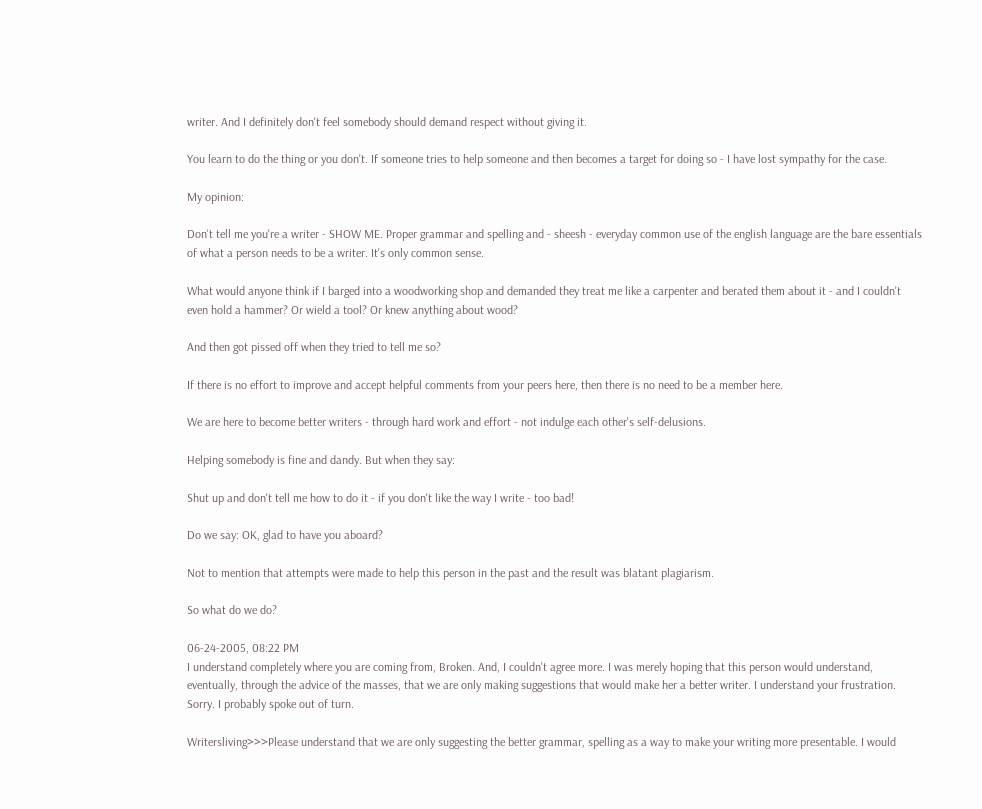writer. And I definitely don't feel somebody should demand respect without giving it.

You learn to do the thing or you don't. If someone tries to help someone and then becomes a target for doing so - I have lost sympathy for the case.

My opinion:

Don't tell me you're a writer - SHOW ME. Proper grammar and spelling and - sheesh - everyday common use of the english language are the bare essentials of what a person needs to be a writer. It's only common sense.

What would anyone think if I barged into a woodworking shop and demanded they treat me like a carpenter and berated them about it - and I couldn't even hold a hammer? Or wield a tool? Or knew anything about wood?

And then got pissed off when they tried to tell me so?

If there is no effort to improve and accept helpful comments from your peers here, then there is no need to be a member here.

We are here to become better writers - through hard work and effort - not indulge each other's self-delusions.

Helping somebody is fine and dandy. But when they say:

Shut up and don't tell me how to do it - if you don't like the way I write - too bad!

Do we say: OK, glad to have you aboard?

Not to mention that attempts were made to help this person in the past and the result was blatant plagiarism.

So what do we do?

06-24-2005, 08:22 PM
I understand completely where you are coming from, Broken. And, I couldn't agree more. I was merely hoping that this person would understand, eventually, through the advice of the masses, that we are only making suggestions that would make her a better writer. I understand your frustration. Sorry. I probably spoke out of turn.

Writersliving>>>Please understand that we are only suggesting the better grammar, spelling as a way to make your writing more presentable. I would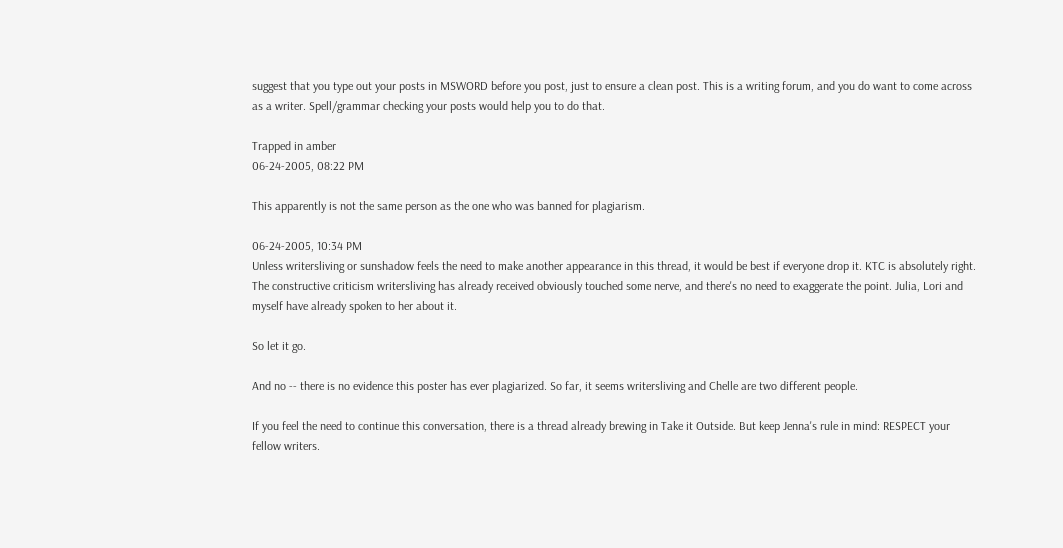suggest that you type out your posts in MSWORD before you post, just to ensure a clean post. This is a writing forum, and you do want to come across as a writer. Spell/grammar checking your posts would help you to do that.

Trapped in amber
06-24-2005, 08:22 PM

This apparently is not the same person as the one who was banned for plagiarism.

06-24-2005, 10:34 PM
Unless writersliving or sunshadow feels the need to make another appearance in this thread, it would be best if everyone drop it. KTC is absolutely right. The constructive criticism writersliving has already received obviously touched some nerve, and there's no need to exaggerate the point. Julia, Lori and myself have already spoken to her about it.

So let it go.

And no -- there is no evidence this poster has ever plagiarized. So far, it seems writersliving and Chelle are two different people.

If you feel the need to continue this conversation, there is a thread already brewing in Take it Outside. But keep Jenna's rule in mind: RESPECT your fellow writers.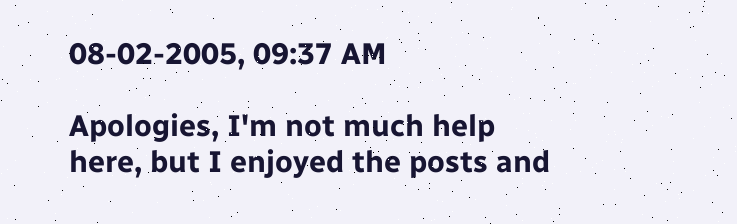08-02-2005, 09:37 AM

Apologies, I'm not much help here, but I enjoyed the posts and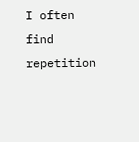I often find repetition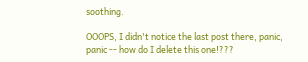soothing.

OOOPS, I didn't notice the last post there, panic, panic -- how do I delete this one!???